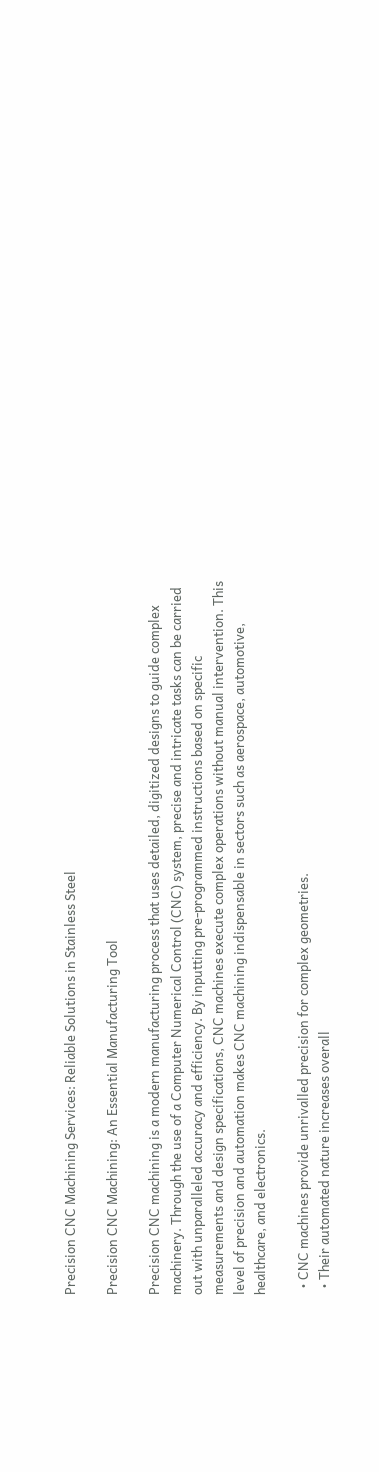Precision CNC Machining Services: Reliable Solutions in Stainless Steel

Precision CNC Machining: An Essential Manufacturing Tool

Precision CNC machining is a modern manufacturing process that uses detailed, digitized designs to guide complex machinery. Through the use of a Computer Numerical Control (CNC) system, precise and intricate tasks can be carried out with unparalleled accuracy and efficiency. By inputting pre-programmed instructions based on specific measurements and design specifications, CNC machines execute complex operations without manual intervention. This level of precision and automation makes CNC machining indispensable in sectors such as aerospace, automotive, healthcare, and electronics.

  • CNC machines provide unrivalled precision for complex geometries.
  • Their automated nature increases overall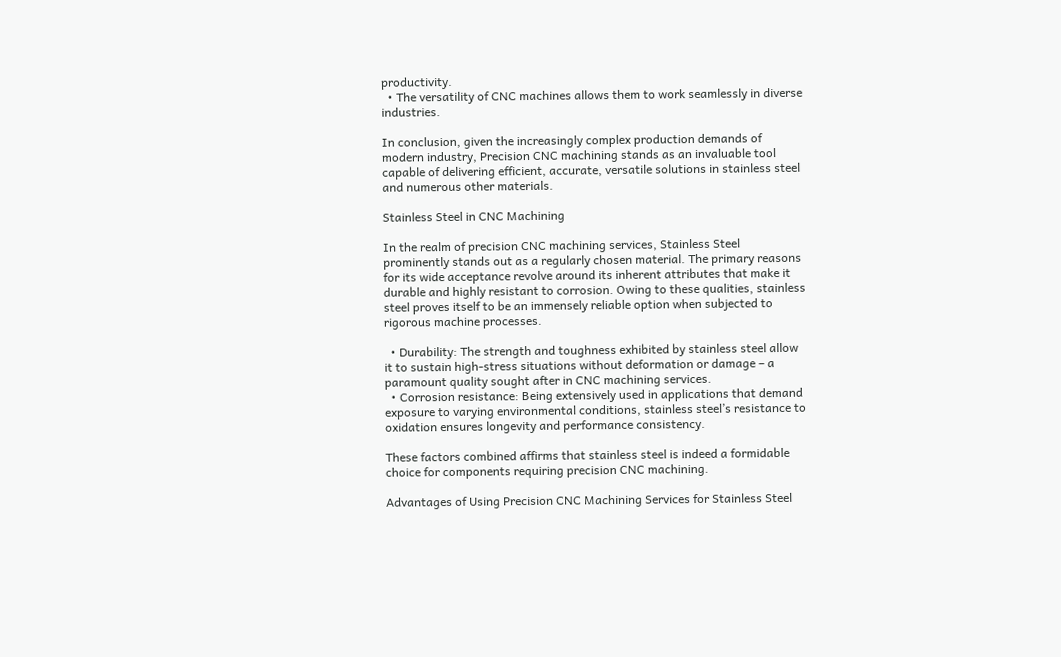productivity.
  • The versatility of CNC machines allows them to work seamlessly in diverse industries.

In conclusion, given the increasingly complex production demands of modern industry, Precision CNC machining stands as an invaluable tool capable of delivering efficient, accurate, versatile solutions in stainless steel and numerous other materials.

Stainless Steel in CNC Machining

In the realm of precision CNC machining services, Stainless Steel prominently stands out as a regularly chosen material. The primary reasons for its wide acceptance revolve around its inherent attributes that make it durable and highly resistant to corrosion. Owing to these qualities, stainless steel proves itself to be an immensely reliable option when subjected to rigorous machine processes.

  • Durability: The strength and toughness exhibited by stainless steel allow it to sustain high-stress situations without deformation or damage – a paramount quality sought after in CNC machining services.
  • Corrosion resistance: Being extensively used in applications that demand exposure to varying environmental conditions, stainless steel’s resistance to oxidation ensures longevity and performance consistency.

These factors combined affirms that stainless steel is indeed a formidable choice for components requiring precision CNC machining.

Advantages of Using Precision CNC Machining Services for Stainless Steel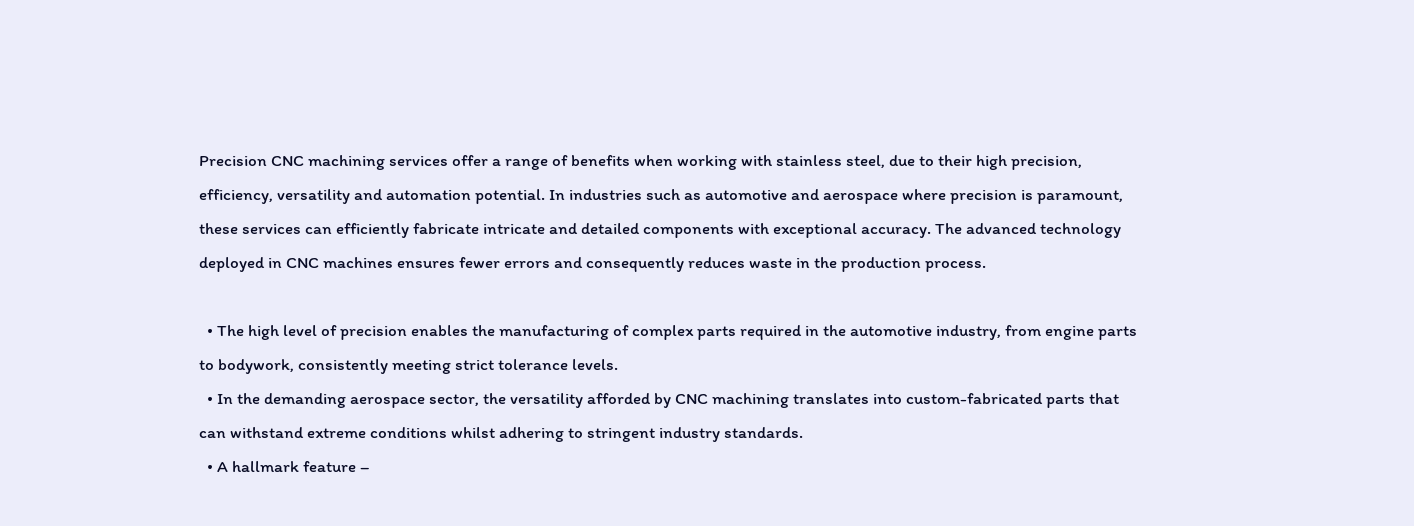Precision CNC machining services offer a range of benefits when working with stainless steel, due to their high precision, efficiency, versatility and automation potential. In industries such as automotive and aerospace where precision is paramount, these services can efficiently fabricate intricate and detailed components with exceptional accuracy. The advanced technology deployed in CNC machines ensures fewer errors and consequently reduces waste in the production process.

  • The high level of precision enables the manufacturing of complex parts required in the automotive industry, from engine parts to bodywork, consistently meeting strict tolerance levels.
  • In the demanding aerospace sector, the versatility afforded by CNC machining translates into custom-fabricated parts that can withstand extreme conditions whilst adhering to stringent industry standards.
  • A hallmark feature –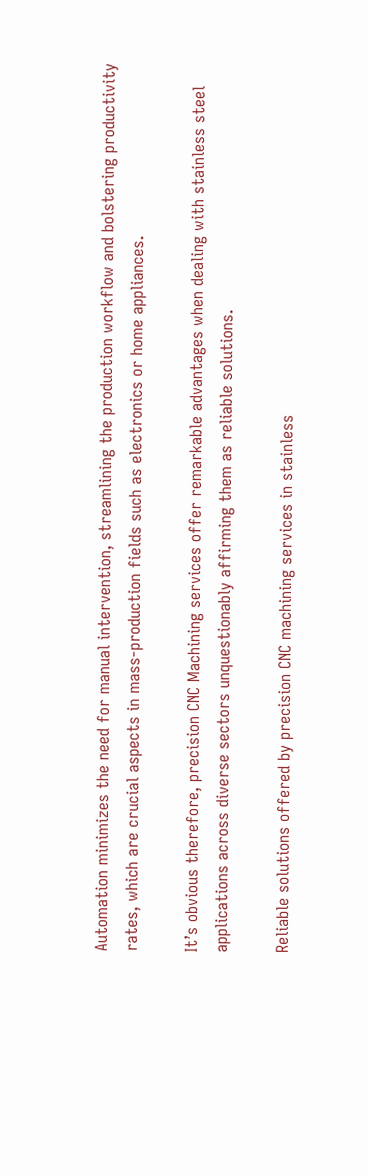Automation minimizes the need for manual intervention, streamlining the production workflow and bolstering productivity rates, which are crucial aspects in mass-production fields such as electronics or home appliances.

It’s obvious therefore, precision CNC Machining services offer remarkable advantages when dealing with stainless steel applications across diverse sectors unquestionably affirming them as reliable solutions.

Reliable solutions offered by precision CNC machining services in stainless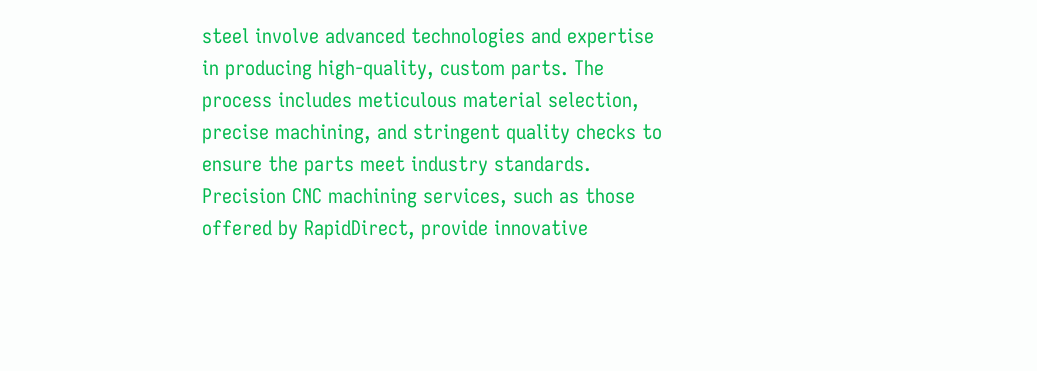steel involve advanced technologies and expertise in producing high-quality, custom parts. The process includes meticulous material selection, precise machining, and stringent quality checks to ensure the parts meet industry standards. Precision CNC machining services, such as those offered by RapidDirect, provide innovative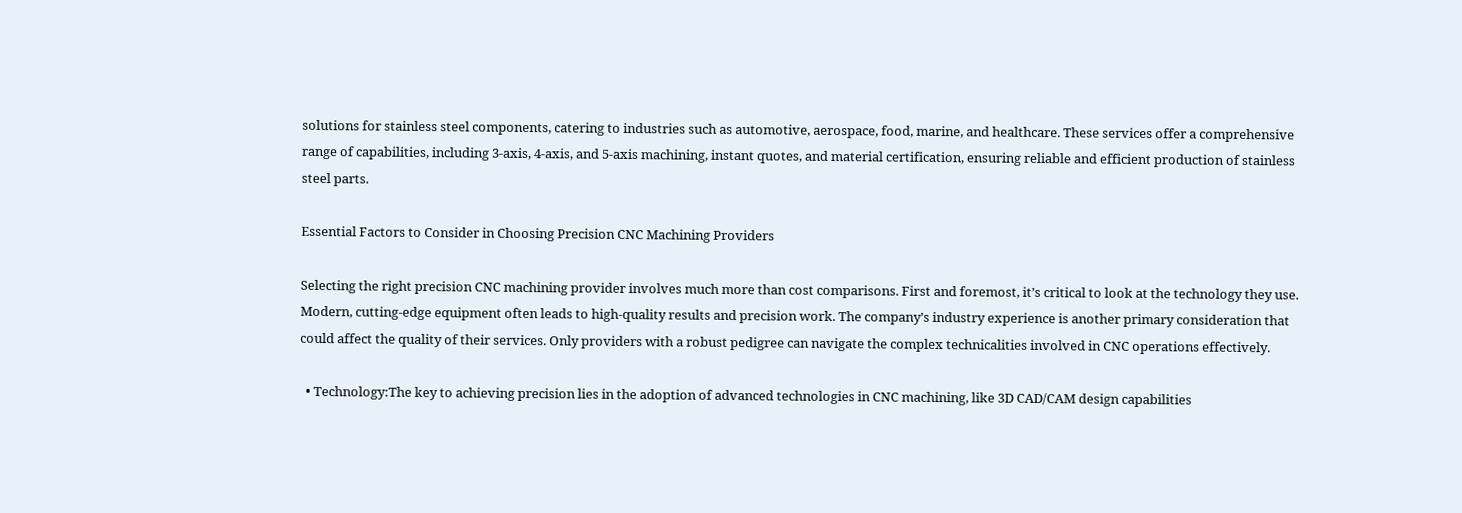solutions for stainless steel components, catering to industries such as automotive, aerospace, food, marine, and healthcare. These services offer a comprehensive range of capabilities, including 3-axis, 4-axis, and 5-axis machining, instant quotes, and material certification, ensuring reliable and efficient production of stainless steel parts.

Essential Factors to Consider in Choosing Precision CNC Machining Providers

Selecting the right precision CNC machining provider involves much more than cost comparisons. First and foremost, it’s critical to look at the technology they use. Modern, cutting-edge equipment often leads to high-quality results and precision work. The company’s industry experience is another primary consideration that could affect the quality of their services. Only providers with a robust pedigree can navigate the complex technicalities involved in CNC operations effectively.

  • Technology:The key to achieving precision lies in the adoption of advanced technologies in CNC machining, like 3D CAD/CAM design capabilities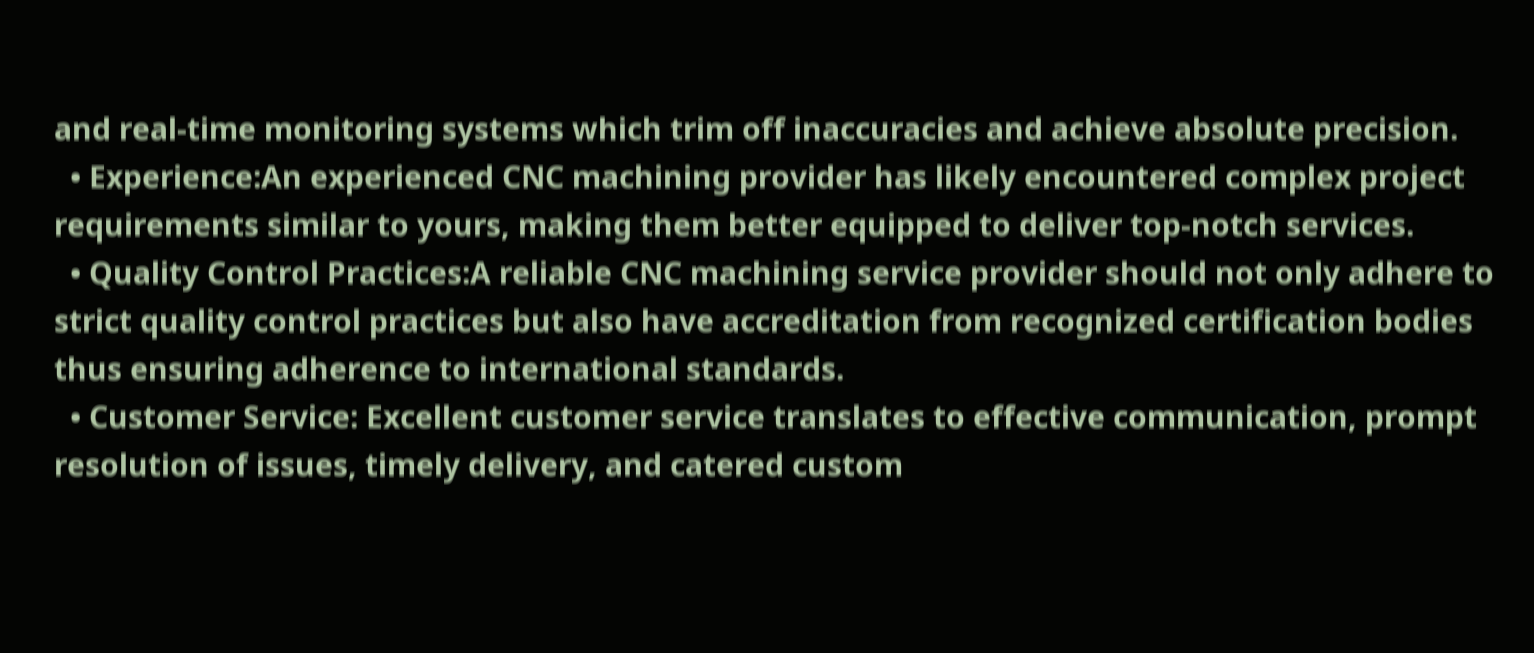and real-time monitoring systems which trim off inaccuracies and achieve absolute precision.
  • Experience:An experienced CNC machining provider has likely encountered complex project requirements similar to yours, making them better equipped to deliver top-notch services.
  • Quality Control Practices:A reliable CNC machining service provider should not only adhere to strict quality control practices but also have accreditation from recognized certification bodies thus ensuring adherence to international standards.
  • Customer Service: Excellent customer service translates to effective communication, prompt resolution of issues, timely delivery, and catered custom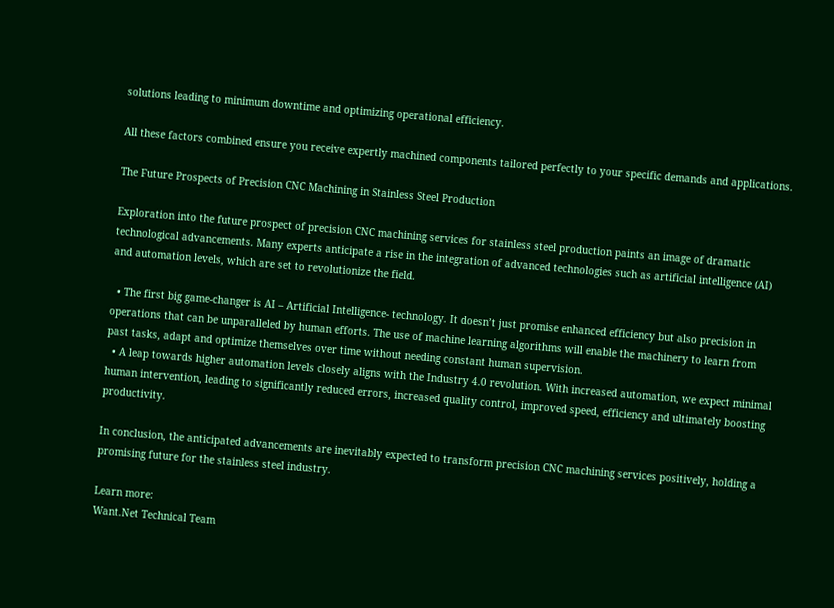solutions leading to minimum downtime and optimizing operational efficiency.

All these factors combined ensure you receive expertly machined components tailored perfectly to your specific demands and applications.

The Future Prospects of Precision CNC Machining in Stainless Steel Production

Exploration into the future prospect of precision CNC machining services for stainless steel production paints an image of dramatic technological advancements. Many experts anticipate a rise in the integration of advanced technologies such as artificial intelligence (AI) and automation levels, which are set to revolutionize the field.

  • The first big game-changer is AI – Artificial Intelligence- technology. It doesn’t just promise enhanced efficiency but also precision in operations that can be unparalleled by human efforts. The use of machine learning algorithms will enable the machinery to learn from past tasks, adapt and optimize themselves over time without needing constant human supervision.
  • A leap towards higher automation levels closely aligns with the Industry 4.0 revolution. With increased automation, we expect minimal human intervention, leading to significantly reduced errors, increased quality control, improved speed, efficiency and ultimately boosting productivity.

In conclusion, the anticipated advancements are inevitably expected to transform precision CNC machining services positively, holding a promising future for the stainless steel industry.

Learn more:
Want.Net Technical Team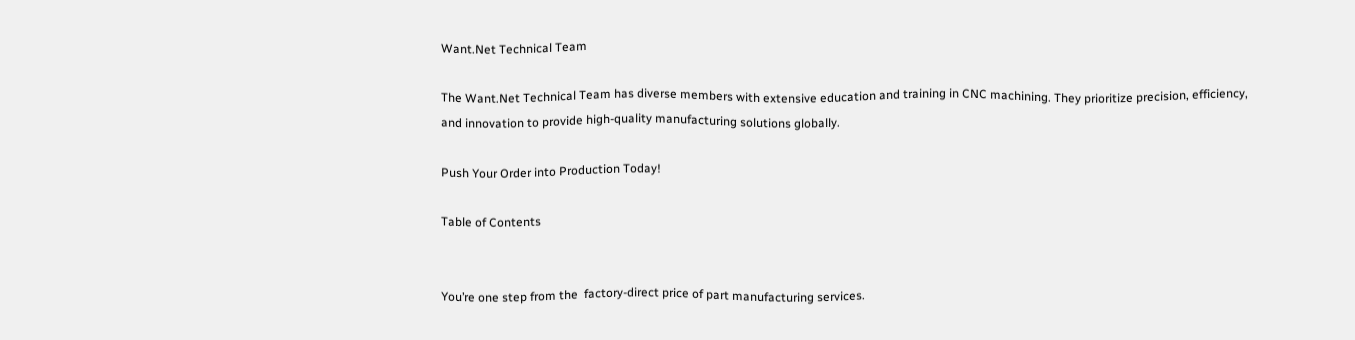Want.Net Technical Team

The Want.Net Technical Team has diverse members with extensive education and training in CNC machining. They prioritize precision, efficiency, and innovation to provide high-quality manufacturing solutions globally.

Push Your Order into Production Today!

Table of Contents


You’re one step from the  factory-direct price of part manufacturing services.